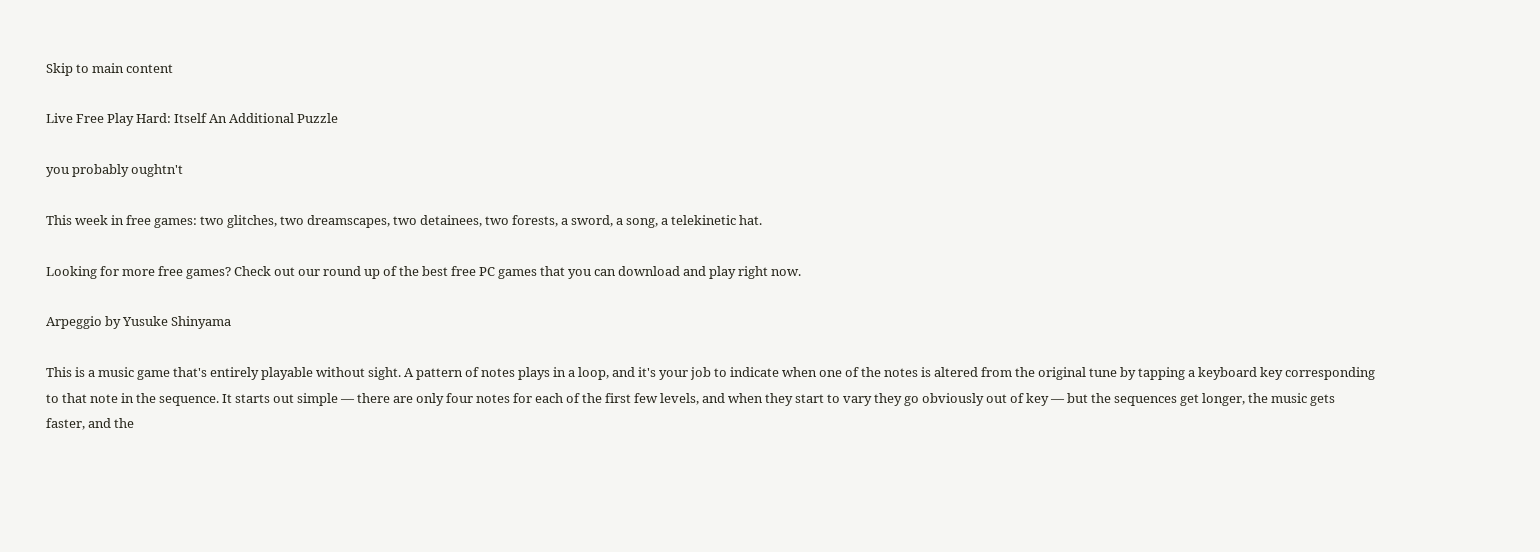Skip to main content

Live Free Play Hard: Itself An Additional Puzzle

you probably oughtn't

This week in free games: two glitches, two dreamscapes, two detainees, two forests, a sword, a song, a telekinetic hat.

Looking for more free games? Check out our round up of the best free PC games that you can download and play right now.

Arpeggio by Yusuke Shinyama

This is a music game that's entirely playable without sight. A pattern of notes plays in a loop, and it's your job to indicate when one of the notes is altered from the original tune by tapping a keyboard key corresponding to that note in the sequence. It starts out simple — there are only four notes for each of the first few levels, and when they start to vary they go obviously out of key — but the sequences get longer, the music gets faster, and the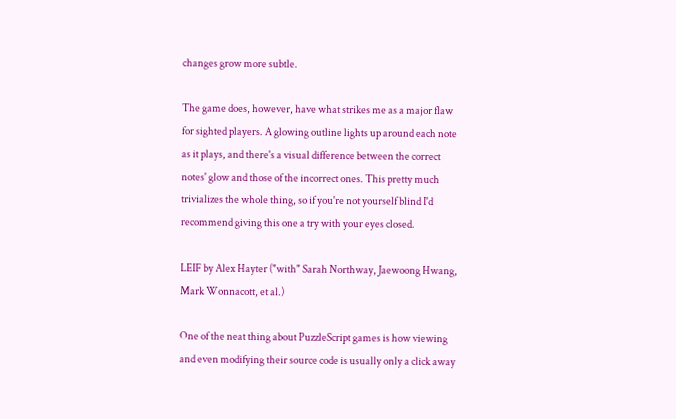changes grow more subtle.

The game does, however, have what strikes me as a major flaw for sighted players. A glowing outline lights up around each note as it plays, and there's a visual difference between the correct notes' glow and those of the incorrect ones. This pretty much trivializes the whole thing, so if you're not yourself blind I'd recommend giving this one a try with your eyes closed.

LEIF by Alex Hayter ("with" Sarah Northway, Jaewoong Hwang, Mark Wonnacott, et al.)

One of the neat thing about PuzzleScript games is how viewing and even modifying their source code is usually only a click away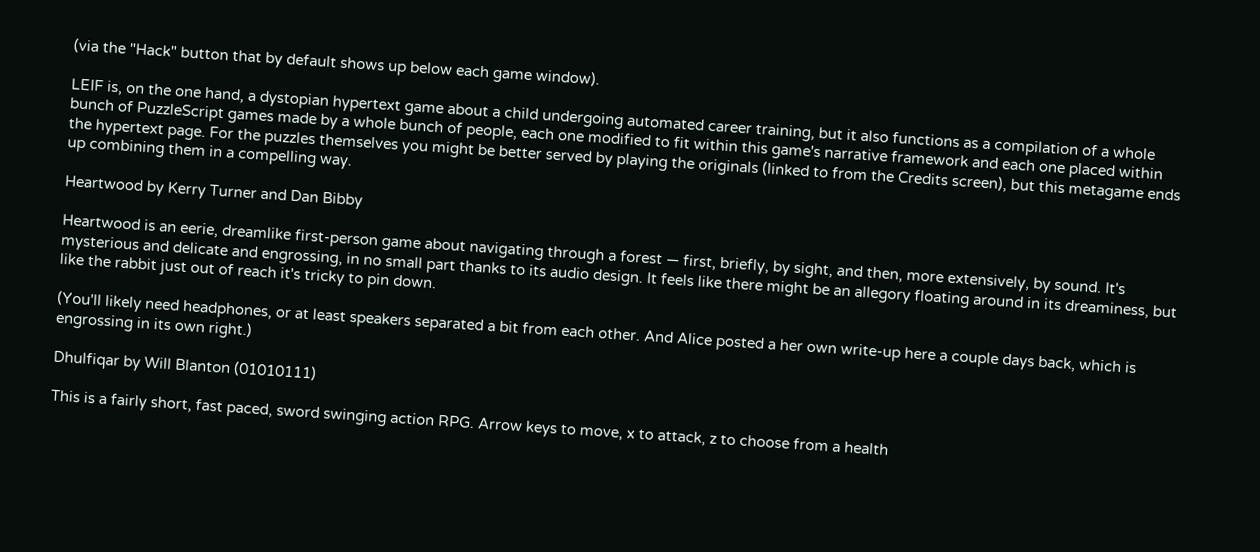(via the "Hack" button that by default shows up below each game window).

LEIF is, on the one hand, a dystopian hypertext game about a child undergoing automated career training, but it also functions as a compilation of a whole bunch of PuzzleScript games made by a whole bunch of people, each one modified to fit within this game's narrative framework and each one placed within the hypertext page. For the puzzles themselves you might be better served by playing the originals (linked to from the Credits screen), but this metagame ends up combining them in a compelling way.

Heartwood by Kerry Turner and Dan Bibby

Heartwood is an eerie, dreamlike first-person game about navigating through a forest — first, briefly, by sight, and then, more extensively, by sound. It's mysterious and delicate and engrossing, in no small part thanks to its audio design. It feels like there might be an allegory floating around in its dreaminess, but like the rabbit just out of reach it's tricky to pin down.

(You'll likely need headphones, or at least speakers separated a bit from each other. And Alice posted a her own write-up here a couple days back, which is engrossing in its own right.)

Dhulfiqar by Will Blanton (01010111)

This is a fairly short, fast paced, sword swinging action RPG. Arrow keys to move, x to attack, z to choose from a health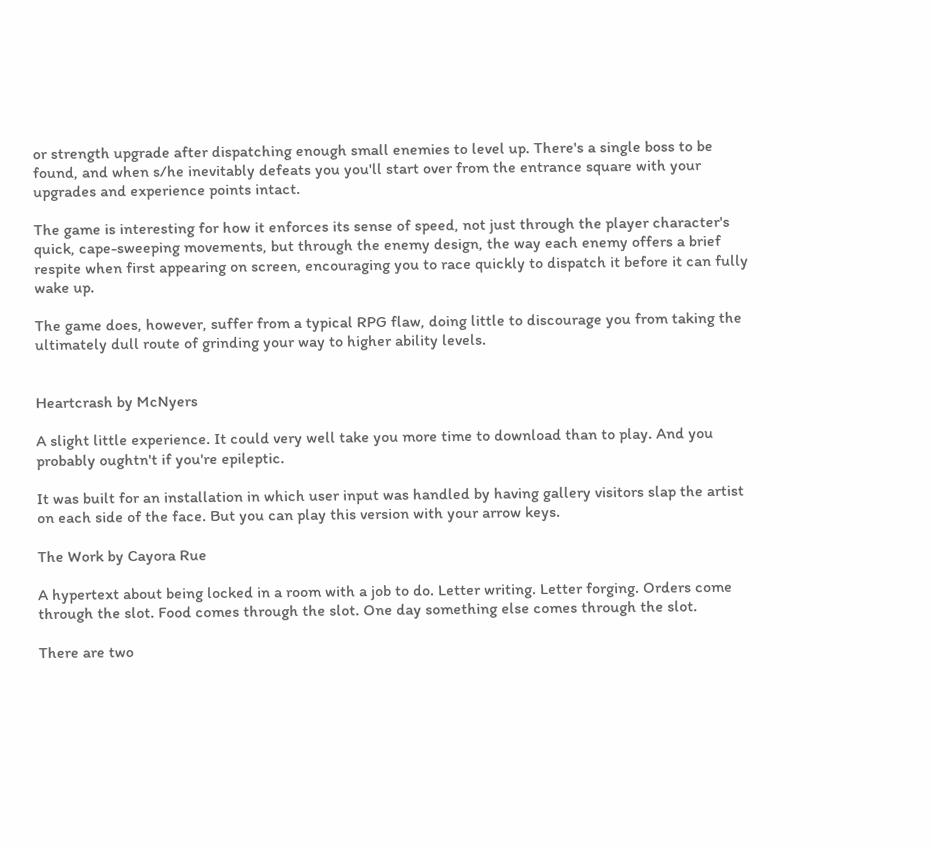or strength upgrade after dispatching enough small enemies to level up. There's a single boss to be found, and when s/he inevitably defeats you you'll start over from the entrance square with your upgrades and experience points intact.

The game is interesting for how it enforces its sense of speed, not just through the player character's quick, cape-sweeping movements, but through the enemy design, the way each enemy offers a brief respite when first appearing on screen, encouraging you to race quickly to dispatch it before it can fully wake up.

The game does, however, suffer from a typical RPG flaw, doing little to discourage you from taking the ultimately dull route of grinding your way to higher ability levels.


Heartcrash by McNyers

A slight little experience. It could very well take you more time to download than to play. And you probably oughtn't if you're epileptic.

It was built for an installation in which user input was handled by having gallery visitors slap the artist on each side of the face. But you can play this version with your arrow keys.

The Work by Cayora Rue

A hypertext about being locked in a room with a job to do. Letter writing. Letter forging. Orders come through the slot. Food comes through the slot. One day something else comes through the slot.

There are two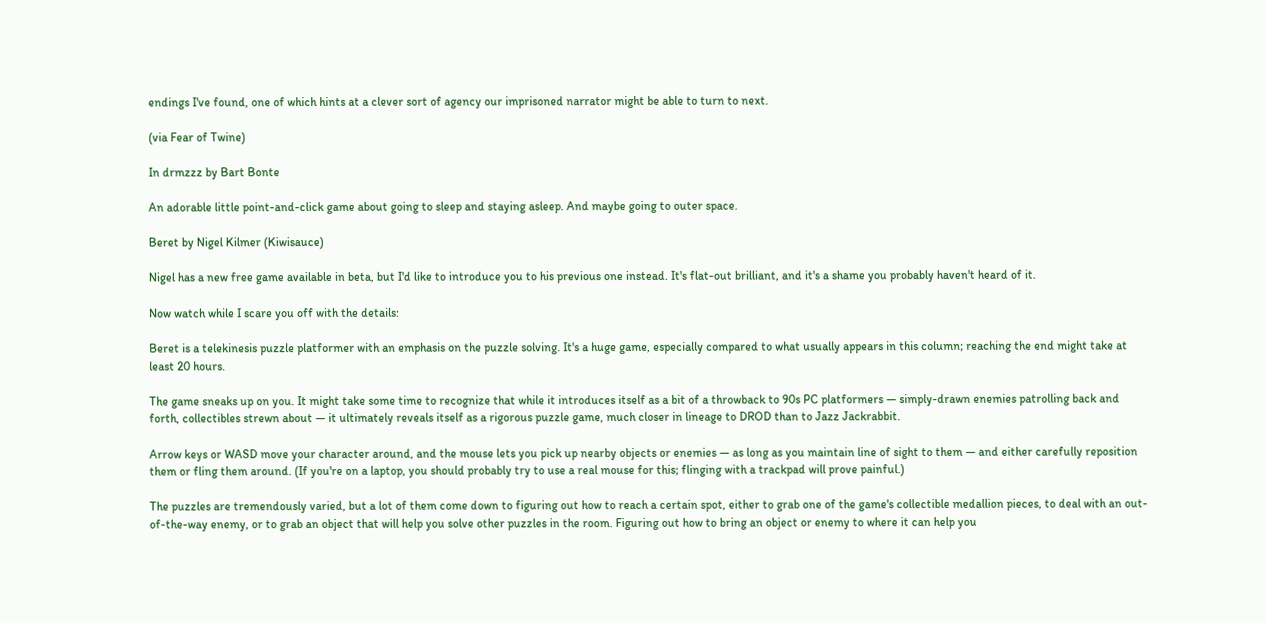endings I've found, one of which hints at a clever sort of agency our imprisoned narrator might be able to turn to next.

(via Fear of Twine)

In drmzzz by Bart Bonte

An adorable little point-and-click game about going to sleep and staying asleep. And maybe going to outer space.

Beret by Nigel Kilmer (Kiwisauce)

Nigel has a new free game available in beta, but I'd like to introduce you to his previous one instead. It's flat-out brilliant, and it's a shame you probably haven't heard of it.

Now watch while I scare you off with the details:

Beret is a telekinesis puzzle platformer with an emphasis on the puzzle solving. It's a huge game, especially compared to what usually appears in this column; reaching the end might take at least 20 hours.

The game sneaks up on you. It might take some time to recognize that while it introduces itself as a bit of a throwback to 90s PC platformers — simply-drawn enemies patrolling back and forth, collectibles strewn about — it ultimately reveals itself as a rigorous puzzle game, much closer in lineage to DROD than to Jazz Jackrabbit.

Arrow keys or WASD move your character around, and the mouse lets you pick up nearby objects or enemies — as long as you maintain line of sight to them — and either carefully reposition them or fling them around. (If you're on a laptop, you should probably try to use a real mouse for this; flinging with a trackpad will prove painful.)

The puzzles are tremendously varied, but a lot of them come down to figuring out how to reach a certain spot, either to grab one of the game's collectible medallion pieces, to deal with an out-of-the-way enemy, or to grab an object that will help you solve other puzzles in the room. Figuring out how to bring an object or enemy to where it can help you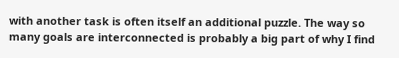with another task is often itself an additional puzzle. The way so many goals are interconnected is probably a big part of why I find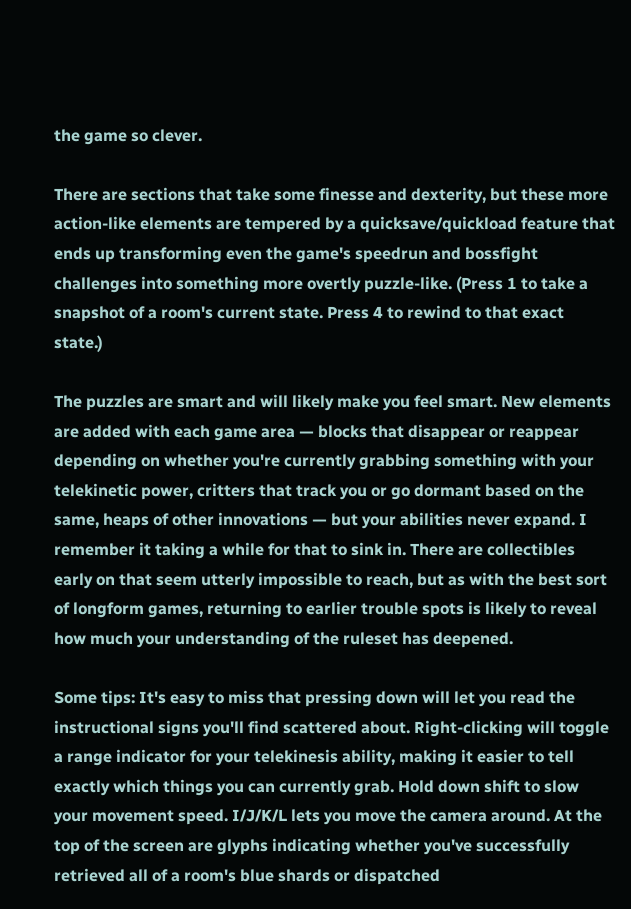the game so clever.

There are sections that take some finesse and dexterity, but these more action-like elements are tempered by a quicksave/quickload feature that ends up transforming even the game's speedrun and bossfight challenges into something more overtly puzzle-like. (Press 1 to take a snapshot of a room's current state. Press 4 to rewind to that exact state.)

The puzzles are smart and will likely make you feel smart. New elements are added with each game area — blocks that disappear or reappear depending on whether you're currently grabbing something with your telekinetic power, critters that track you or go dormant based on the same, heaps of other innovations — but your abilities never expand. I remember it taking a while for that to sink in. There are collectibles early on that seem utterly impossible to reach, but as with the best sort of longform games, returning to earlier trouble spots is likely to reveal how much your understanding of the ruleset has deepened.

Some tips: It's easy to miss that pressing down will let you read the instructional signs you'll find scattered about. Right-clicking will toggle a range indicator for your telekinesis ability, making it easier to tell exactly which things you can currently grab. Hold down shift to slow your movement speed. I/J/K/L lets you move the camera around. At the top of the screen are glyphs indicating whether you've successfully retrieved all of a room's blue shards or dispatched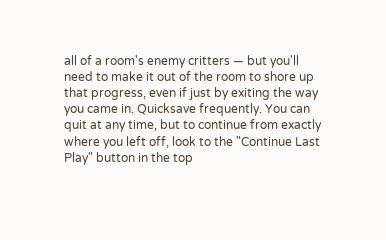all of a room's enemy critters — but you'll need to make it out of the room to shore up that progress, even if just by exiting the way you came in. Quicksave frequently. You can quit at any time, but to continue from exactly where you left off, look to the "Continue Last Play" button in the top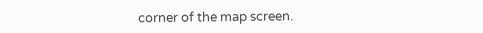corner of the map screen.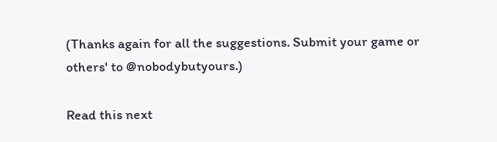(Thanks again for all the suggestions. Submit your game or others' to @nobodybutyours.)

Read this next